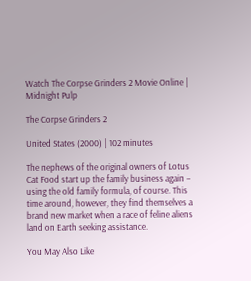Watch The Corpse Grinders 2 Movie Online | Midnight Pulp

The Corpse Grinders 2

United States (2000) | 102 minutes

The nephews of the original owners of Lotus Cat Food start up the family business again – using the old family formula, of course. This time around, however, they find themselves a brand new market when a race of feline aliens land on Earth seeking assistance.

You May Also Like